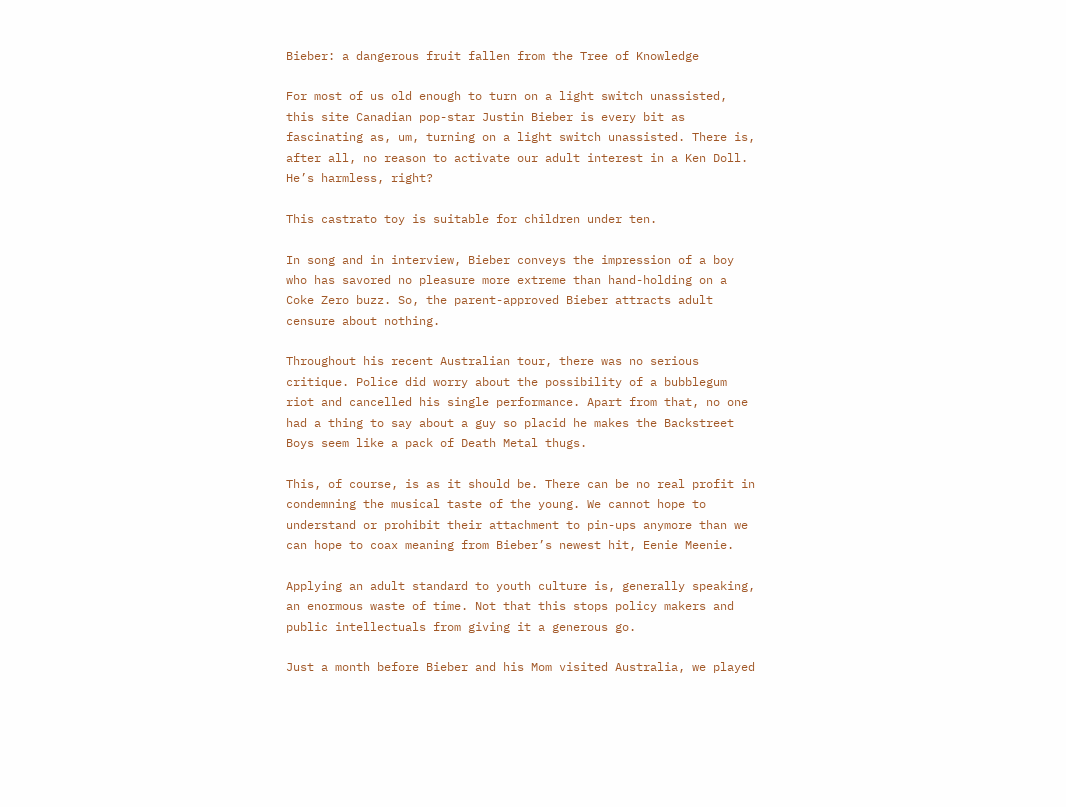Bieber: a dangerous fruit fallen from the Tree of Knowledge

For most of us old enough to turn on a light switch unassisted, this site Canadian pop-star Justin Bieber is every bit as fascinating as, um, turning on a light switch unassisted. There is, after all, no reason to activate our adult interest in a Ken Doll. He’s harmless, right?

This castrato toy is suitable for children under ten.

In song and in interview, Bieber conveys the impression of a boy who has savored no pleasure more extreme than hand-holding on a Coke Zero buzz. So, the parent-approved Bieber attracts adult censure about nothing.

Throughout his recent Australian tour, there was no serious critique. Police did worry about the possibility of a bubblegum riot and cancelled his single performance. Apart from that, no one had a thing to say about a guy so placid he makes the Backstreet Boys seem like a pack of Death Metal thugs.

This, of course, is as it should be. There can be no real profit in condemning the musical taste of the young. We cannot hope to understand or prohibit their attachment to pin-ups anymore than we can hope to coax meaning from Bieber’s newest hit, Eenie Meenie.

Applying an adult standard to youth culture is, generally speaking, an enormous waste of time. Not that this stops policy makers and public intellectuals from giving it a generous go.

Just a month before Bieber and his Mom visited Australia, we played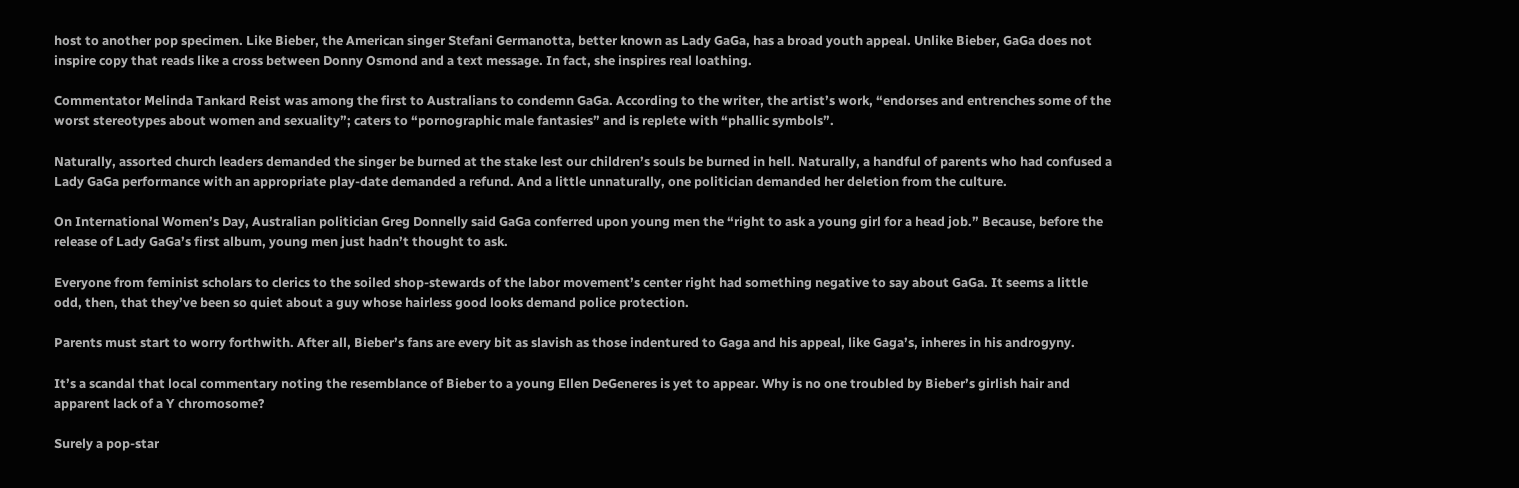host to another pop specimen. Like Bieber, the American singer Stefani Germanotta, better known as Lady GaGa, has a broad youth appeal. Unlike Bieber, GaGa does not inspire copy that reads like a cross between Donny Osmond and a text message. In fact, she inspires real loathing.

Commentator Melinda Tankard Reist was among the first to Australians to condemn GaGa. According to the writer, the artist’s work, “endorses and entrenches some of the worst stereotypes about women and sexuality”; caters to “pornographic male fantasies” and is replete with “phallic symbols”.

Naturally, assorted church leaders demanded the singer be burned at the stake lest our children’s souls be burned in hell. Naturally, a handful of parents who had confused a Lady GaGa performance with an appropriate play-date demanded a refund. And a little unnaturally, one politician demanded her deletion from the culture.

On International Women’s Day, Australian politician Greg Donnelly said GaGa conferred upon young men the “right to ask a young girl for a head job.” Because, before the release of Lady GaGa’s first album, young men just hadn’t thought to ask.

Everyone from feminist scholars to clerics to the soiled shop-stewards of the labor movement’s center right had something negative to say about GaGa. It seems a little odd, then, that they’ve been so quiet about a guy whose hairless good looks demand police protection.

Parents must start to worry forthwith. After all, Bieber’s fans are every bit as slavish as those indentured to Gaga and his appeal, like Gaga’s, inheres in his androgyny.

It’s a scandal that local commentary noting the resemblance of Bieber to a young Ellen DeGeneres is yet to appear. Why is no one troubled by Bieber’s girlish hair and apparent lack of a Y chromosome?

Surely a pop-star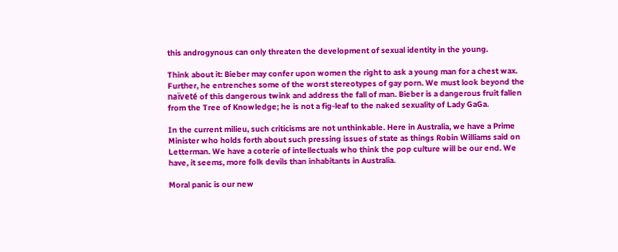this androgynous can only threaten the development of sexual identity in the young.

Think about it: Bieber may confer upon women the right to ask a young man for a chest wax. Further, he entrenches some of the worst stereotypes of gay porn. We must look beyond the naïveté of this dangerous twink and address the fall of man. Bieber is a dangerous fruit fallen from the Tree of Knowledge; he is not a fig-leaf to the naked sexuality of Lady GaGa.

In the current milieu, such criticisms are not unthinkable. Here in Australia, we have a Prime Minister who holds forth about such pressing issues of state as things Robin Williams said on Letterman. We have a coterie of intellectuals who think the pop culture will be our end. We have, it seems, more folk devils than inhabitants in Australia.

Moral panic is our new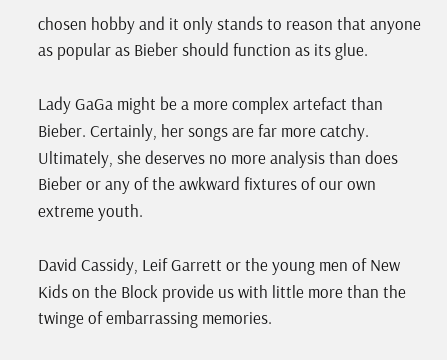chosen hobby and it only stands to reason that anyone as popular as Bieber should function as its glue.

Lady GaGa might be a more complex artefact than Bieber. Certainly, her songs are far more catchy. Ultimately, she deserves no more analysis than does Bieber or any of the awkward fixtures of our own extreme youth.

David Cassidy, Leif Garrett or the young men of New Kids on the Block provide us with little more than the twinge of embarrassing memories.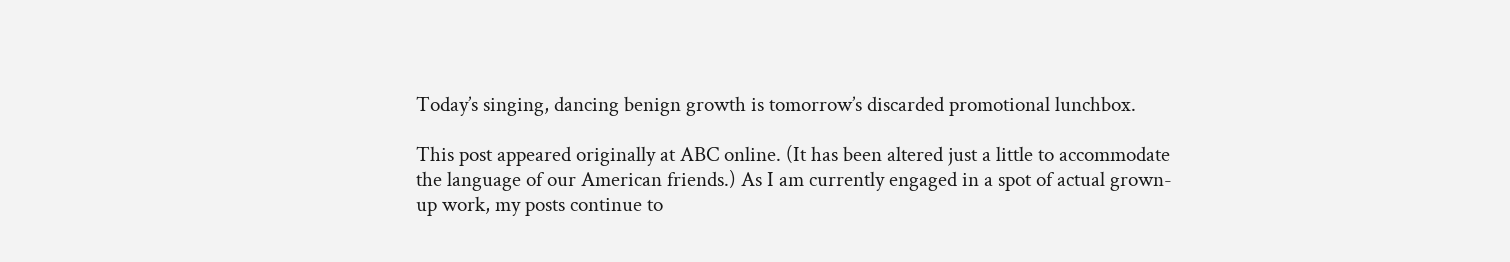Today’s singing, dancing benign growth is tomorrow’s discarded promotional lunchbox.

This post appeared originally at ABC online. (It has been altered just a little to accommodate the language of our American friends.) As I am currently engaged in a spot of actual grown-up work, my posts continue to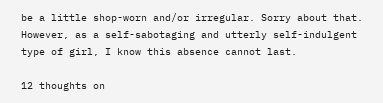be a little shop-worn and/or irregular. Sorry about that. However, as a self-sabotaging and utterly self-indulgent type of girl, I know this absence cannot last.

12 thoughts on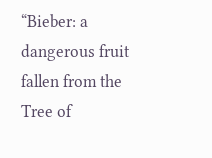“Bieber: a dangerous fruit fallen from the Tree of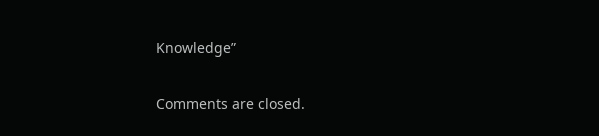Knowledge”

Comments are closed.